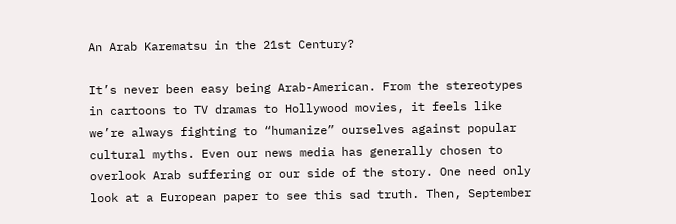An Arab Karematsu in the 21st Century?

It’s never been easy being Arab-American. From the stereotypes in cartoons to TV dramas to Hollywood movies, it feels like we’re always fighting to “humanize” ourselves against popular cultural myths. Even our news media has generally chosen to overlook Arab suffering or our side of the story. One need only look at a European paper to see this sad truth. Then, September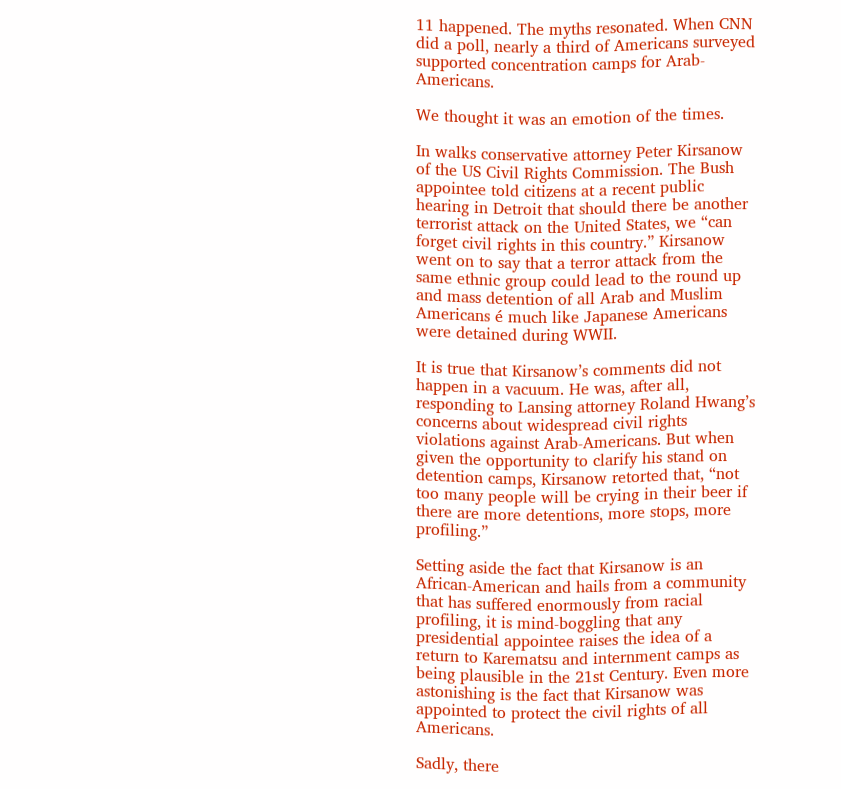11 happened. The myths resonated. When CNN did a poll, nearly a third of Americans surveyed supported concentration camps for Arab-Americans.

We thought it was an emotion of the times.

In walks conservative attorney Peter Kirsanow of the US Civil Rights Commission. The Bush appointee told citizens at a recent public hearing in Detroit that should there be another terrorist attack on the United States, we “can forget civil rights in this country.” Kirsanow went on to say that a terror attack from the same ethnic group could lead to the round up and mass detention of all Arab and Muslim Americans é much like Japanese Americans were detained during WWII.

It is true that Kirsanow’s comments did not happen in a vacuum. He was, after all, responding to Lansing attorney Roland Hwang’s concerns about widespread civil rights violations against Arab-Americans. But when given the opportunity to clarify his stand on detention camps, Kirsanow retorted that, “not too many people will be crying in their beer if there are more detentions, more stops, more profiling.”

Setting aside the fact that Kirsanow is an African-American and hails from a community that has suffered enormously from racial profiling, it is mind-boggling that any presidential appointee raises the idea of a return to Karematsu and internment camps as being plausible in the 21st Century. Even more astonishing is the fact that Kirsanow was appointed to protect the civil rights of all Americans.

Sadly, there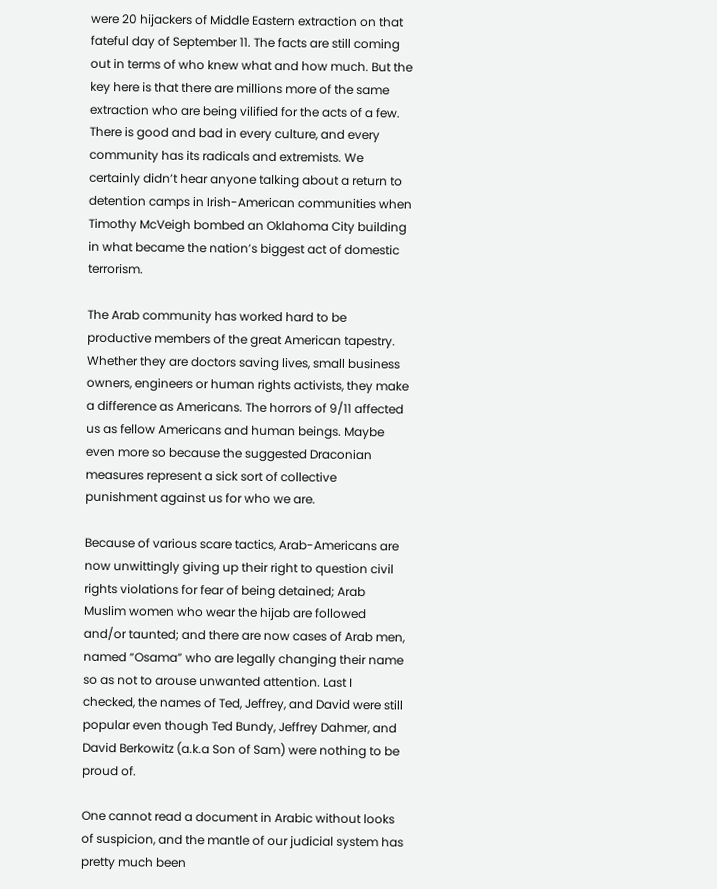were 20 hijackers of Middle Eastern extraction on that fateful day of September 11. The facts are still coming out in terms of who knew what and how much. But the key here is that there are millions more of the same extraction who are being vilified for the acts of a few. There is good and bad in every culture, and every community has its radicals and extremists. We certainly didn’t hear anyone talking about a return to detention camps in Irish-American communities when Timothy McVeigh bombed an Oklahoma City building in what became the nation’s biggest act of domestic terrorism.

The Arab community has worked hard to be productive members of the great American tapestry. Whether they are doctors saving lives, small business owners, engineers or human rights activists, they make a difference as Americans. The horrors of 9/11 affected us as fellow Americans and human beings. Maybe even more so because the suggested Draconian measures represent a sick sort of collective punishment against us for who we are.

Because of various scare tactics, Arab-Americans are now unwittingly giving up their right to question civil rights violations for fear of being detained; Arab Muslim women who wear the hijab are followed and/or taunted; and there are now cases of Arab men, named “Osama” who are legally changing their name so as not to arouse unwanted attention. Last I checked, the names of Ted, Jeffrey, and David were still popular even though Ted Bundy, Jeffrey Dahmer, and David Berkowitz (a.k.a Son of Sam) were nothing to be proud of.

One cannot read a document in Arabic without looks of suspicion, and the mantle of our judicial system has pretty much been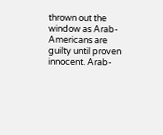thrown out the window as Arab-Americans are guilty until proven innocent. Arab-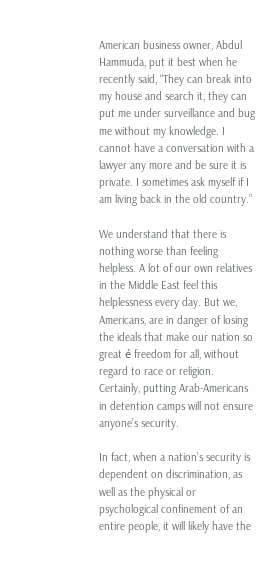American business owner, Abdul Hammuda, put it best when he recently said, “They can break into my house and search it, they can put me under surveillance and bug me without my knowledge. I cannot have a conversation with a lawyer any more and be sure it is private. I sometimes ask myself if I am living back in the old country.”

We understand that there is nothing worse than feeling helpless. A lot of our own relatives in the Middle East feel this helplessness every day. But we, Americans, are in danger of losing the ideals that make our nation so great é freedom for all, without regard to race or religion. Certainly, putting Arab-Americans in detention camps will not ensure anyone’s security.

In fact, when a nation’s security is dependent on discrimination, as well as the physical or psychological confinement of an entire people, it will likely have the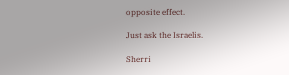opposite effect.

Just ask the Israelis.

Sherri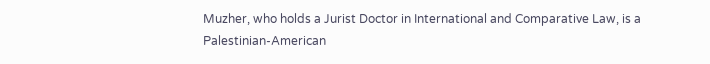Muzher, who holds a Jurist Doctor in International and Comparative Law, is a Palestinian-American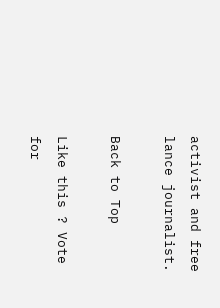activist and free lance journalist.

Back to Top

Like this ? Vote for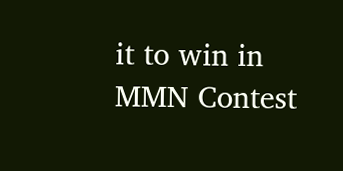it to win in MMN Contest